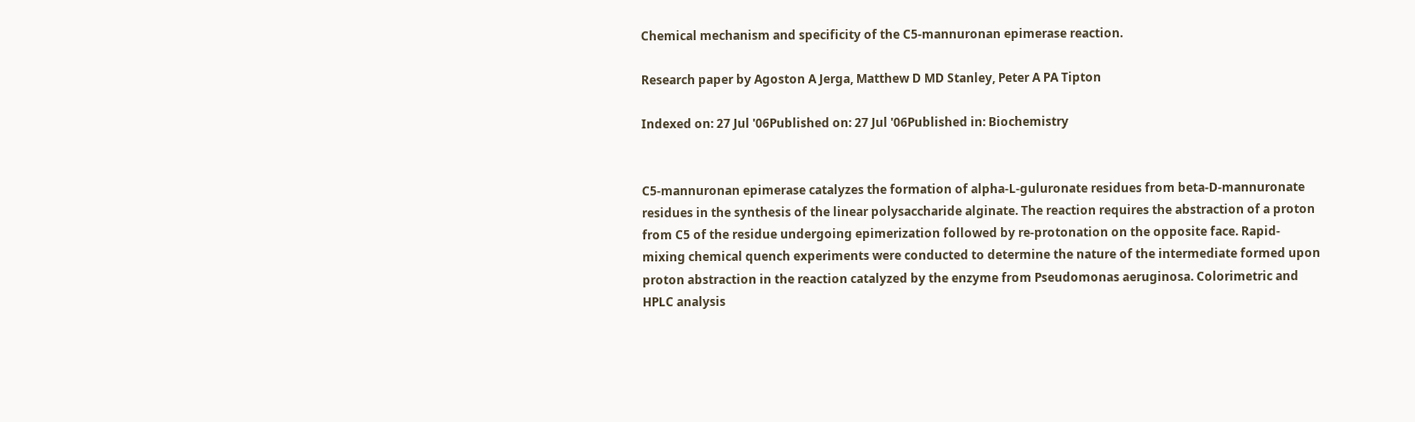Chemical mechanism and specificity of the C5-mannuronan epimerase reaction.

Research paper by Agoston A Jerga, Matthew D MD Stanley, Peter A PA Tipton

Indexed on: 27 Jul '06Published on: 27 Jul '06Published in: Biochemistry


C5-mannuronan epimerase catalyzes the formation of alpha-L-guluronate residues from beta-D-mannuronate residues in the synthesis of the linear polysaccharide alginate. The reaction requires the abstraction of a proton from C5 of the residue undergoing epimerization followed by re-protonation on the opposite face. Rapid-mixing chemical quench experiments were conducted to determine the nature of the intermediate formed upon proton abstraction in the reaction catalyzed by the enzyme from Pseudomonas aeruginosa. Colorimetric and HPLC analysis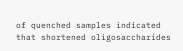of quenched samples indicated that shortened oligosaccharides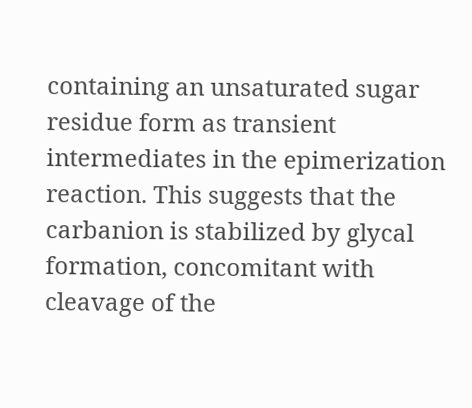containing an unsaturated sugar residue form as transient intermediates in the epimerization reaction. This suggests that the carbanion is stabilized by glycal formation, concomitant with cleavage of the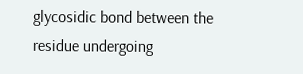glycosidic bond between the residue undergoing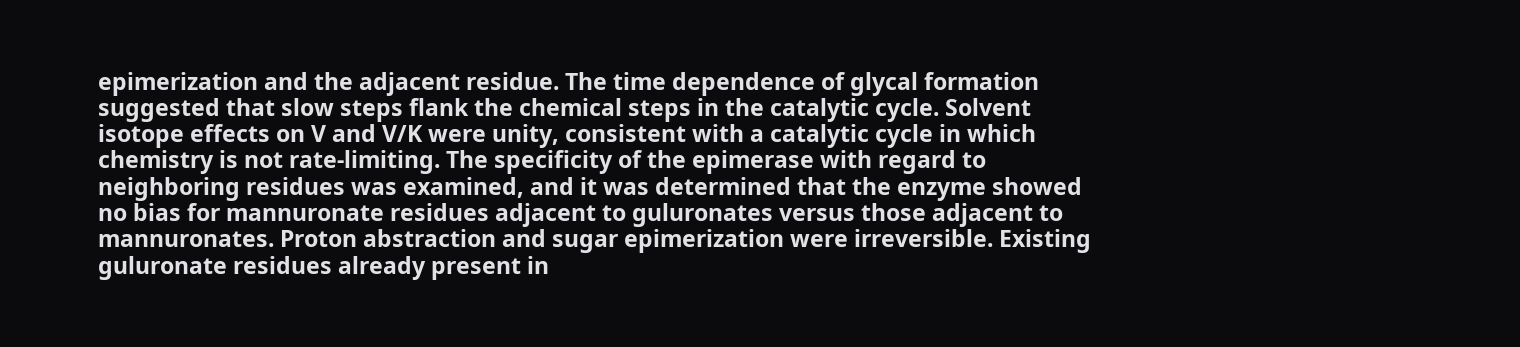epimerization and the adjacent residue. The time dependence of glycal formation suggested that slow steps flank the chemical steps in the catalytic cycle. Solvent isotope effects on V and V/K were unity, consistent with a catalytic cycle in which chemistry is not rate-limiting. The specificity of the epimerase with regard to neighboring residues was examined, and it was determined that the enzyme showed no bias for mannuronate residues adjacent to guluronates versus those adjacent to mannuronates. Proton abstraction and sugar epimerization were irreversible. Existing guluronate residues already present in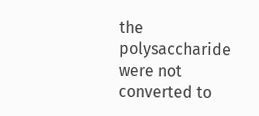the polysaccharide were not converted to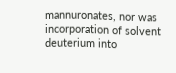mannuronates, nor was incorporation of solvent deuterium into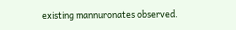existing mannuronates observed.